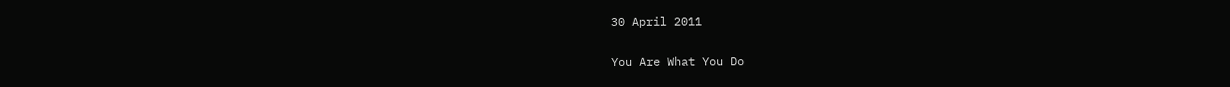30 April 2011

You Are What You Do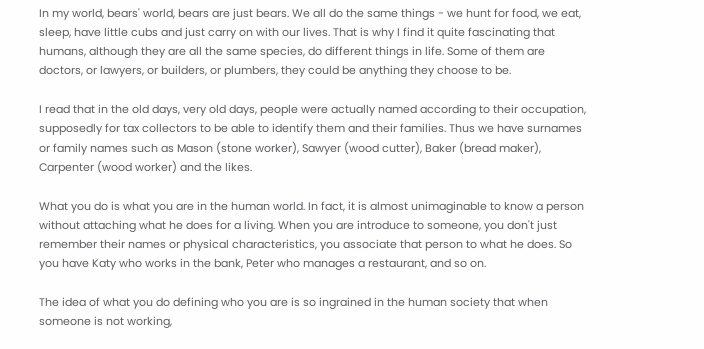In my world, bears' world, bears are just bears. We all do the same things - we hunt for food, we eat, sleep, have little cubs and just carry on with our lives. That is why I find it quite fascinating that humans, although they are all the same species, do different things in life. Some of them are doctors, or lawyers, or builders, or plumbers, they could be anything they choose to be.

I read that in the old days, very old days, people were actually named according to their occupation, supposedly for tax collectors to be able to identify them and their families. Thus we have surnames or family names such as Mason (stone worker), Sawyer (wood cutter), Baker (bread maker), Carpenter (wood worker) and the likes.

What you do is what you are in the human world. In fact, it is almost unimaginable to know a person without attaching what he does for a living. When you are introduce to someone, you don't just remember their names or physical characteristics, you associate that person to what he does. So you have Katy who works in the bank, Peter who manages a restaurant, and so on.

The idea of what you do defining who you are is so ingrained in the human society that when someone is not working,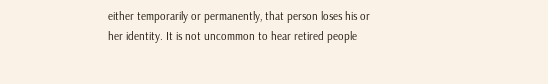either temporarily or permanently, that person loses his or her identity. It is not uncommon to hear retired people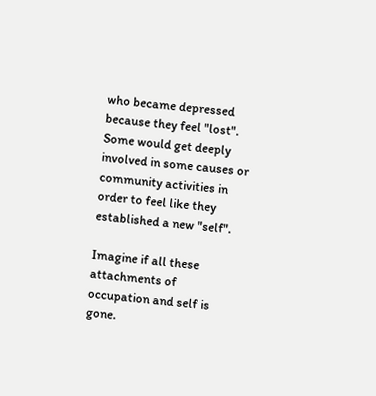who became depressed because they feel "lost". Some would get deeply involved in some causes or community activities in order to feel like they established a new "self".

Imagine if all these attachments of occupation and self is gone.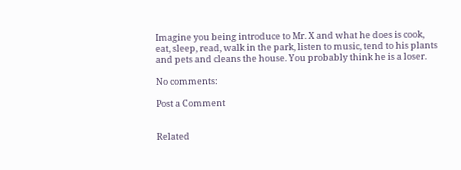Imagine you being introduce to Mr. X and what he does is cook, eat, sleep, read, walk in the park, listen to music, tend to his plants and pets and cleans the house. You probably think he is a loser.

No comments:

Post a Comment


Related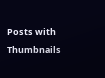Posts with Thumbnails